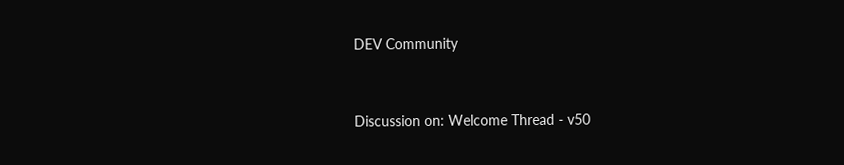DEV Community


Discussion on: Welcome Thread - v50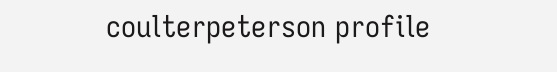coulterpeterson profile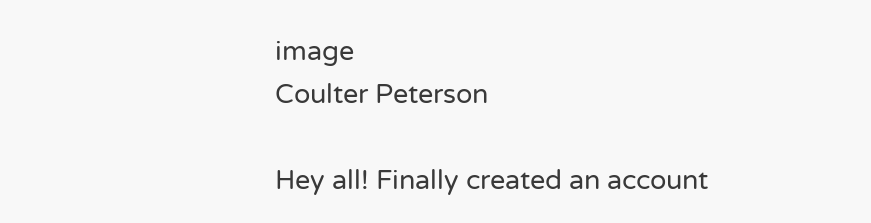image
Coulter Peterson

Hey all! Finally created an account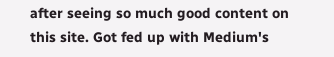after seeing so much good content on this site. Got fed up with Medium's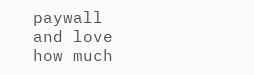paywall and love how much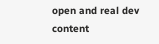open and real dev content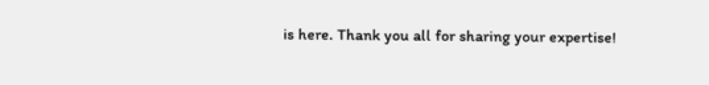is here. Thank you all for sharing your expertise!